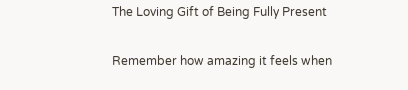The Loving Gift of Being Fully Present

Remember how amazing it feels when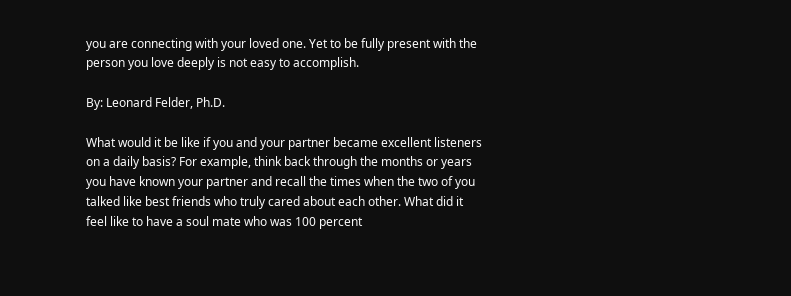you are connecting with your loved one. Yet to be fully present with the person you love deeply is not easy to accomplish.

By: Leonard Felder, Ph.D.

What would it be like if you and your partner became excellent listeners on a daily basis? For example, think back through the months or years you have known your partner and recall the times when the two of you talked like best friends who truly cared about each other. What did it feel like to have a soul mate who was 100 percent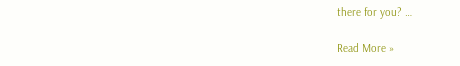there for you? …

Read More »